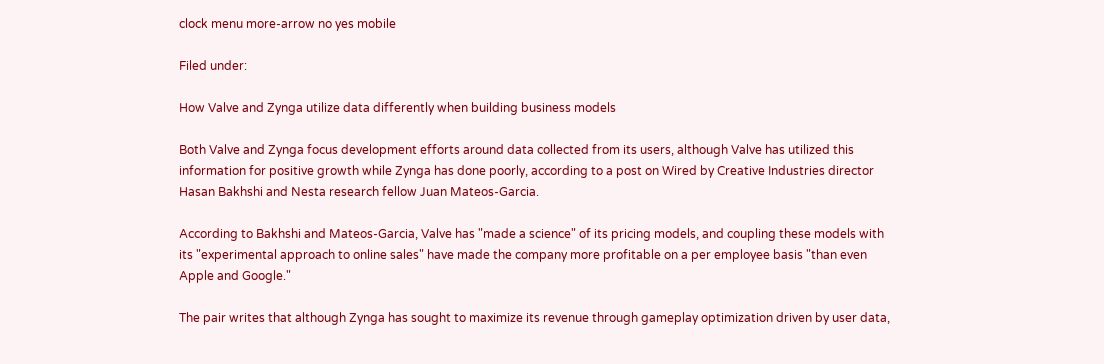clock menu more-arrow no yes mobile

Filed under:

How Valve and Zynga utilize data differently when building business models

Both Valve and Zynga focus development efforts around data collected from its users, although Valve has utilized this information for positive growth while Zynga has done poorly, according to a post on Wired by Creative Industries director Hasan Bakhshi and Nesta research fellow Juan Mateos-Garcia.

According to Bakhshi and Mateos-Garcia, Valve has "made a science" of its pricing models, and coupling these models with its "experimental approach to online sales" have made the company more profitable on a per employee basis "than even Apple and Google."

The pair writes that although Zynga has sought to maximize its revenue through gameplay optimization driven by user data,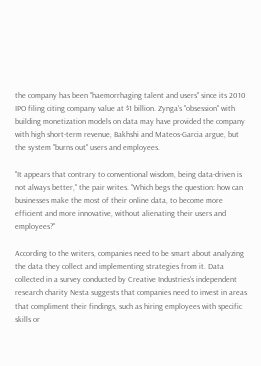the company has been "haemorrhaging talent and users" since its 2010 IPO filing citing company value at $1 billion. Zynga's "obsession" with building monetization models on data may have provided the company with high short-term revenue, Bakhshi and Mateos-Garcia argue, but the system "burns out" users and employees.

"It appears that contrary to conventional wisdom, being data-driven is not always better," the pair writes. "Which begs the question: how can businesses make the most of their online data, to become more efficient and more innovative, without alienating their users and employees?"

According to the writers, companies need to be smart about analyzing the data they collect and implementing strategies from it. Data collected in a survey conducted by Creative Industries's independent research charity Nesta suggests that companies need to invest in areas that compliment their findings, such as hiring employees with specific skills or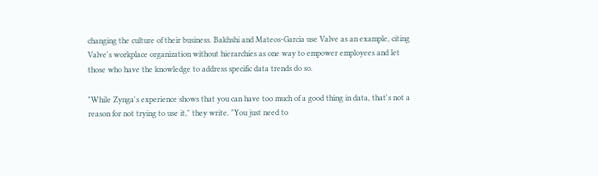changing the culture of their business. Bakhshi and Mateos-Garcia use Valve as an example, citing Valve's workplace organization without hierarchies as one way to empower employees and let those who have the knowledge to address specific data trends do so.

"While Zynga's experience shows that you can have too much of a good thing in data, that's not a reason for not trying to use it," they write. "You just need to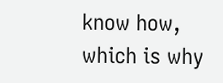know how, which is why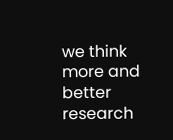we think more and better research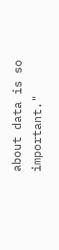about data is so important."